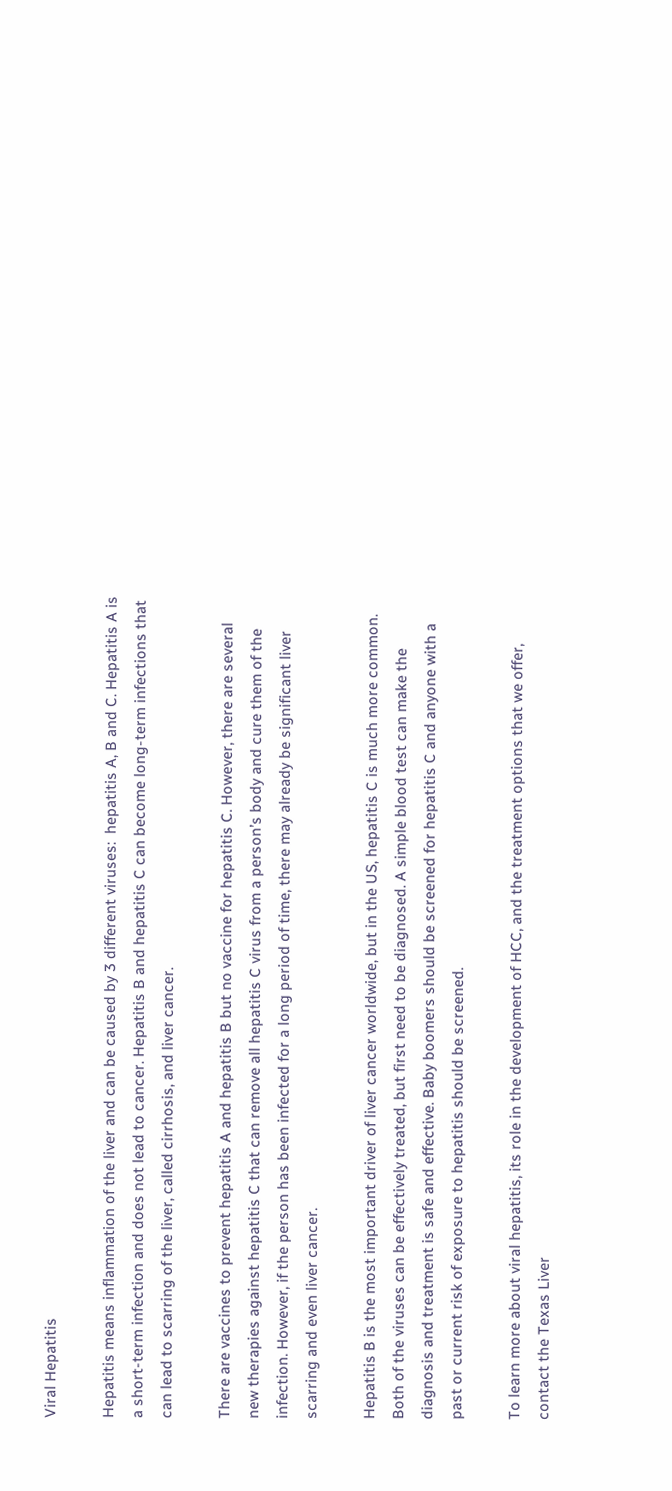Viral Hepatitis

Hepatitis means inflammation of the liver and can be caused by 3 different viruses:  hepatitis A, B and C. Hepatitis A is a short-term infection and does not lead to cancer. Hepatitis B and hepatitis C can become long-term infections that can lead to scarring of the liver, called cirrhosis, and liver cancer.

There are vaccines to prevent hepatitis A and hepatitis B but no vaccine for hepatitis C. However, there are several new therapies against hepatitis C that can remove all hepatitis C virus from a person’s body and cure them of the infection. However, if the person has been infected for a long period of time, there may already be significant liver scarring and even liver cancer.

Hepatitis B is the most important driver of liver cancer worldwide, but in the US, hepatitis C is much more common. Both of the viruses can be effectively treated, but first need to be diagnosed. A simple blood test can make the diagnosis and treatment is safe and effective. Baby boomers should be screened for hepatitis C and anyone with a past or current risk of exposure to hepatitis should be screened.

To learn more about viral hepatitis, its role in the development of HCC, and the treatment options that we offer, contact the Texas Liver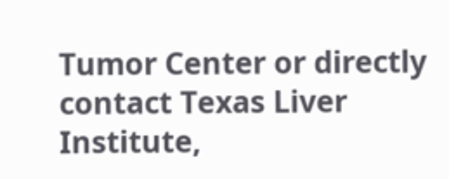Tumor Center or directly contact Texas Liver Institute,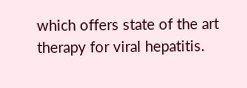which offers state of the art therapy for viral hepatitis.